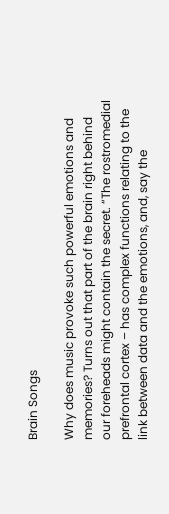Brain Songs

Why does music provoke such powerful emotions and memories? Turns out that part of the brain right behind our foreheads might contain the secret. “The rostromedial prefrontal cortex – has complex functions relating to the link between data and the emotions, and, say the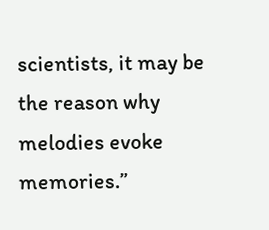scientists, it may be the reason why melodies evoke memories.”